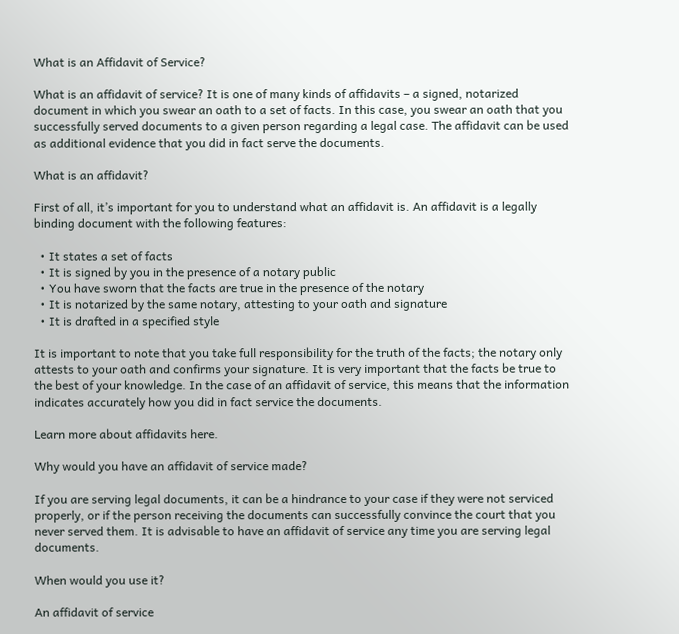What is an Affidavit of Service?

What is an affidavit of service? It is one of many kinds of affidavits – a signed, notarized document in which you swear an oath to a set of facts. In this case, you swear an oath that you successfully served documents to a given person regarding a legal case. The affidavit can be used as additional evidence that you did in fact serve the documents.

What is an affidavit?

First of all, it’s important for you to understand what an affidavit is. An affidavit is a legally binding document with the following features:

  • It states a set of facts
  • It is signed by you in the presence of a notary public
  • You have sworn that the facts are true in the presence of the notary
  • It is notarized by the same notary, attesting to your oath and signature
  • It is drafted in a specified style

It is important to note that you take full responsibility for the truth of the facts; the notary only attests to your oath and confirms your signature. It is very important that the facts be true to the best of your knowledge. In the case of an affidavit of service, this means that the information indicates accurately how you did in fact service the documents.

Learn more about affidavits here.

Why would you have an affidavit of service made?

If you are serving legal documents, it can be a hindrance to your case if they were not serviced properly, or if the person receiving the documents can successfully convince the court that you never served them. It is advisable to have an affidavit of service any time you are serving legal documents.

When would you use it?

An affidavit of service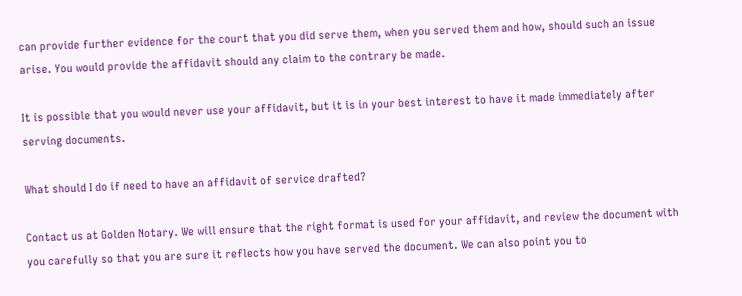can provide further evidence for the court that you did serve them, when you served them and how, should such an issue arise. You would provide the affidavit should any claim to the contrary be made.

It is possible that you would never use your affidavit, but it is in your best interest to have it made immediately after serving documents.

What should I do if need to have an affidavit of service drafted?

Contact us at Golden Notary. We will ensure that the right format is used for your affidavit, and review the document with you carefully so that you are sure it reflects how you have served the document. We can also point you to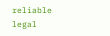reliable legal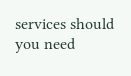services should you need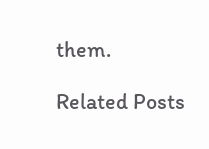them.

Related Posts